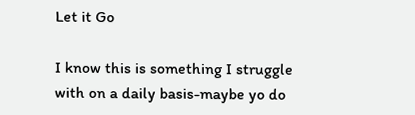Let it Go

I know this is something I struggle with on a daily basis-maybe yo do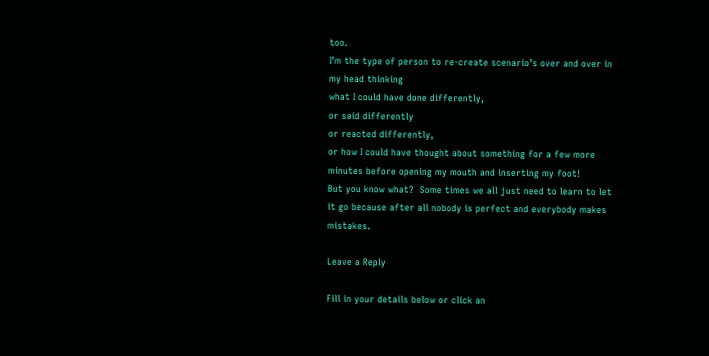too.
I’m the type of person to re-create scenario’s over and over in my head thinking
what I could have done differently,
or said differently
or reacted differently,
or how I could have thought about something for a few more minutes before opening my mouth and inserting my foot!
But you know what?  Some times we all just need to learn to let it go because after all nobody is perfect and everybody makes mistakes.

Leave a Reply

Fill in your details below or click an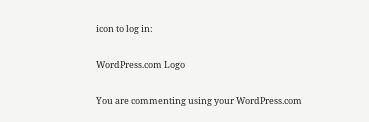icon to log in:

WordPress.com Logo

You are commenting using your WordPress.com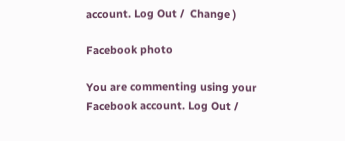account. Log Out /  Change )

Facebook photo

You are commenting using your Facebook account. Log Out /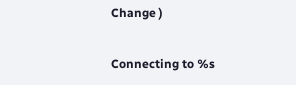Change )

Connecting to %s